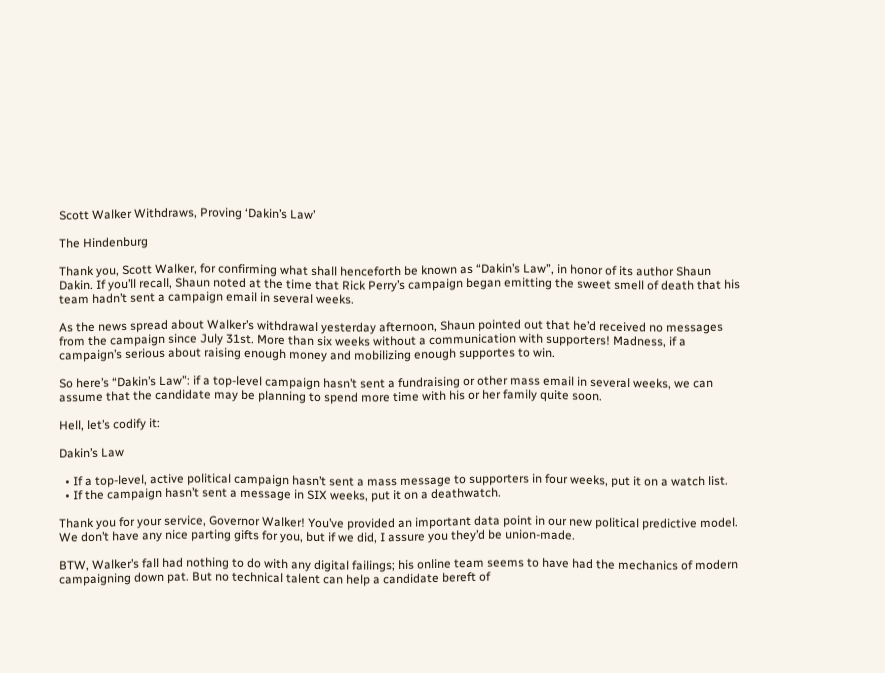Scott Walker Withdraws, Proving ‘Dakin’s Law’

The Hindenburg

Thank you, Scott Walker, for confirming what shall henceforth be known as “Dakin’s Law”, in honor of its author Shaun Dakin. If you’ll recall, Shaun noted at the time that Rick Perry’s campaign began emitting the sweet smell of death that his team hadn’t sent a campaign email in several weeks.

As the news spread about Walker’s withdrawal yesterday afternoon, Shaun pointed out that he’d received no messages from the campaign since July 31st. More than six weeks without a communication with supporters! Madness, if a campaign’s serious about raising enough money and mobilizing enough supportes to win.

So here’s “Dakin’s Law”: if a top-level campaign hasn’t sent a fundraising or other mass email in several weeks, we can assume that the candidate may be planning to spend more time with his or her family quite soon.

Hell, let’s codify it:

Dakin’s Law

  • If a top-level, active political campaign hasn’t sent a mass message to supporters in four weeks, put it on a watch list.
  • If the campaign hasn’t sent a message in SIX weeks, put it on a deathwatch.

Thank you for your service, Governor Walker! You’ve provided an important data point in our new political predictive model. We don’t have any nice parting gifts for you, but if we did, I assure you they’d be union-made.

BTW, Walker’s fall had nothing to do with any digital failings; his online team seems to have had the mechanics of modern campaigning down pat. But no technical talent can help a candidate bereft of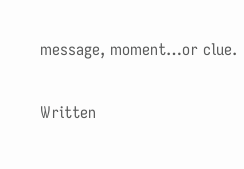message, moment…or clue.


Written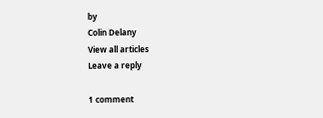by
Colin Delany
View all articles
Leave a reply

1 comment